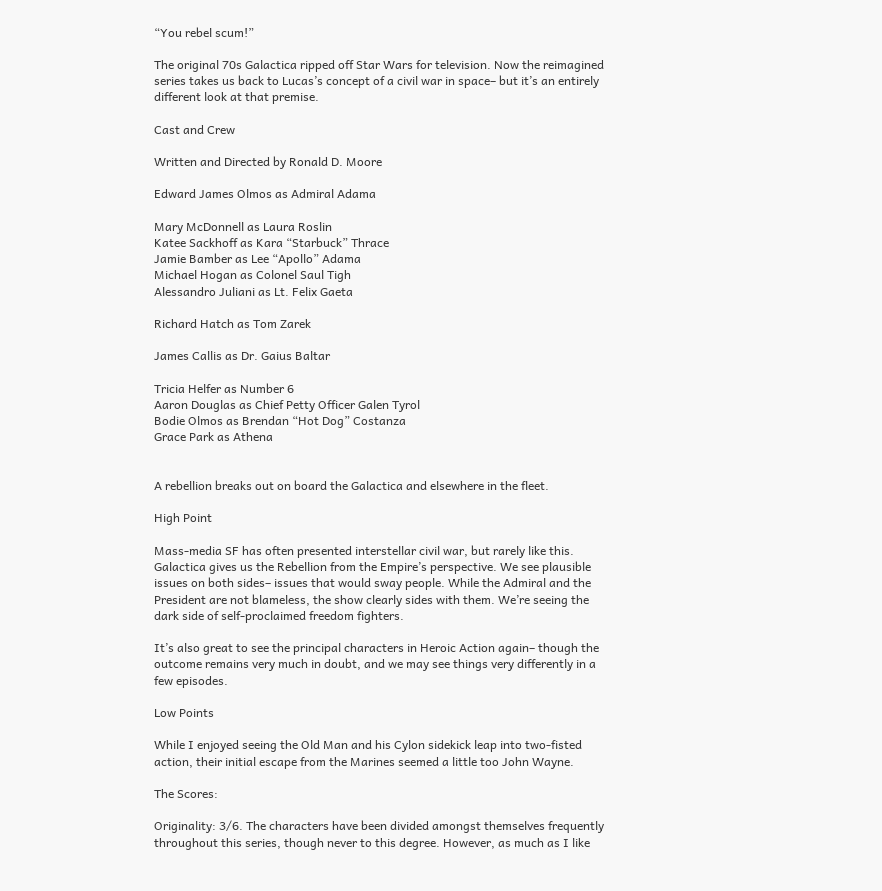“You rebel scum!”

The original 70s Galactica ripped off Star Wars for television. Now the reimagined series takes us back to Lucas’s concept of a civil war in space– but it’s an entirely different look at that premise.

Cast and Crew

Written and Directed by Ronald D. Moore

Edward James Olmos as Admiral Adama

Mary McDonnell as Laura Roslin
Katee Sackhoff as Kara “Starbuck” Thrace
Jamie Bamber as Lee “Apollo” Adama
Michael Hogan as Colonel Saul Tigh
Alessandro Juliani as Lt. Felix Gaeta

Richard Hatch as Tom Zarek

James Callis as Dr. Gaius Baltar

Tricia Helfer as Number 6
Aaron Douglas as Chief Petty Officer Galen Tyrol
Bodie Olmos as Brendan “Hot Dog” Costanza
Grace Park as Athena


A rebellion breaks out on board the Galactica and elsewhere in the fleet.

High Point

Mass-media SF has often presented interstellar civil war, but rarely like this. Galactica gives us the Rebellion from the Empire’s perspective. We see plausible issues on both sides– issues that would sway people. While the Admiral and the President are not blameless, the show clearly sides with them. We’re seeing the dark side of self-proclaimed freedom fighters.

It’s also great to see the principal characters in Heroic Action again– though the outcome remains very much in doubt, and we may see things very differently in a few episodes.

Low Points

While I enjoyed seeing the Old Man and his Cylon sidekick leap into two-fisted action, their initial escape from the Marines seemed a little too John Wayne.

The Scores:

Originality: 3/6. The characters have been divided amongst themselves frequently throughout this series, though never to this degree. However, as much as I like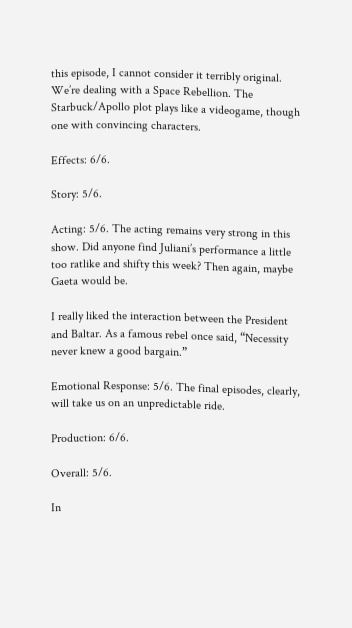this episode, I cannot consider it terribly original. We’re dealing with a Space Rebellion. The Starbuck/Apollo plot plays like a videogame, though one with convincing characters.

Effects: 6/6.

Story: 5/6.

Acting: 5/6. The acting remains very strong in this show. Did anyone find Juliani’s performance a little too ratlike and shifty this week? Then again, maybe Gaeta would be.

I really liked the interaction between the President and Baltar. As a famous rebel once said, “Necessity never knew a good bargain.”

Emotional Response: 5/6. The final episodes, clearly, will take us on an unpredictable ride.

Production: 6/6.

Overall: 5/6.

In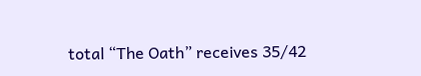total “The Oath” receives 35/42